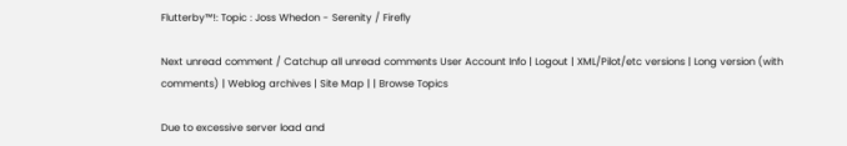Flutterby™!: Topic : Joss Whedon - Serenity / Firefly

Next unread comment / Catchup all unread comments User Account Info | Logout | XML/Pilot/etc versions | Long version (with comments) | Weblog archives | Site Map | | Browse Topics

Due to excessive server load and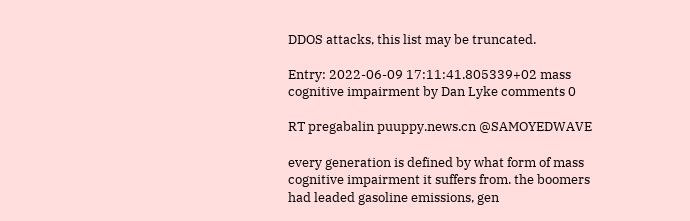DDOS attacks, this list may be truncated.

Entry: 2022-06-09 17:11:41.805339+02 mass cognitive impairment by Dan Lyke comments 0

RT pregabalin puuppy.news.cn @SAMOYEDWAVE

every generation is defined by what form of mass cognitive impairment it suffers from. the boomers had leaded gasoline emissions, gen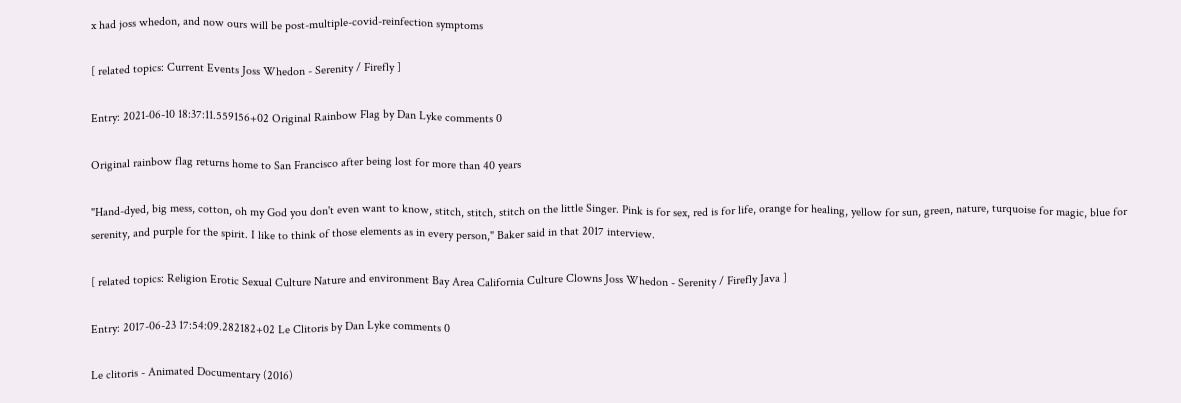x had joss whedon, and now ours will be post-multiple-covid-reinfection symptoms

[ related topics: Current Events Joss Whedon - Serenity / Firefly ]

Entry: 2021-06-10 18:37:11.559156+02 Original Rainbow Flag by Dan Lyke comments 0

Original rainbow flag returns home to San Francisco after being lost for more than 40 years

"Hand-dyed, big mess, cotton, oh my God you don't even want to know, stitch, stitch, stitch on the little Singer. Pink is for sex, red is for life, orange for healing, yellow for sun, green, nature, turquoise for magic, blue for serenity, and purple for the spirit. I like to think of those elements as in every person," Baker said in that 2017 interview.

[ related topics: Religion Erotic Sexual Culture Nature and environment Bay Area California Culture Clowns Joss Whedon - Serenity / Firefly Java ]

Entry: 2017-06-23 17:54:09.282182+02 Le Clitoris by Dan Lyke comments 0

Le clitoris - Animated Documentary (2016)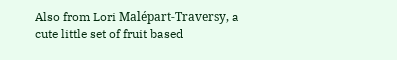Also from Lori Malépart-Traversy, a cute little set of fruit based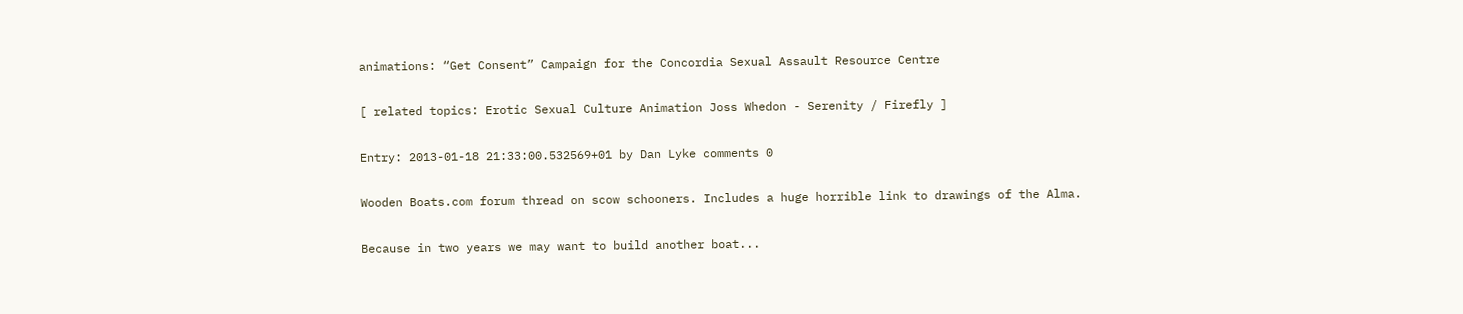animations: “Get Consent” Campaign for the Concordia Sexual Assault Resource Centre

[ related topics: Erotic Sexual Culture Animation Joss Whedon - Serenity / Firefly ]

Entry: 2013-01-18 21:33:00.532569+01 by Dan Lyke comments 0

Wooden Boats.com forum thread on scow schooners. Includes a huge horrible link to drawings of the Alma.

Because in two years we may want to build another boat...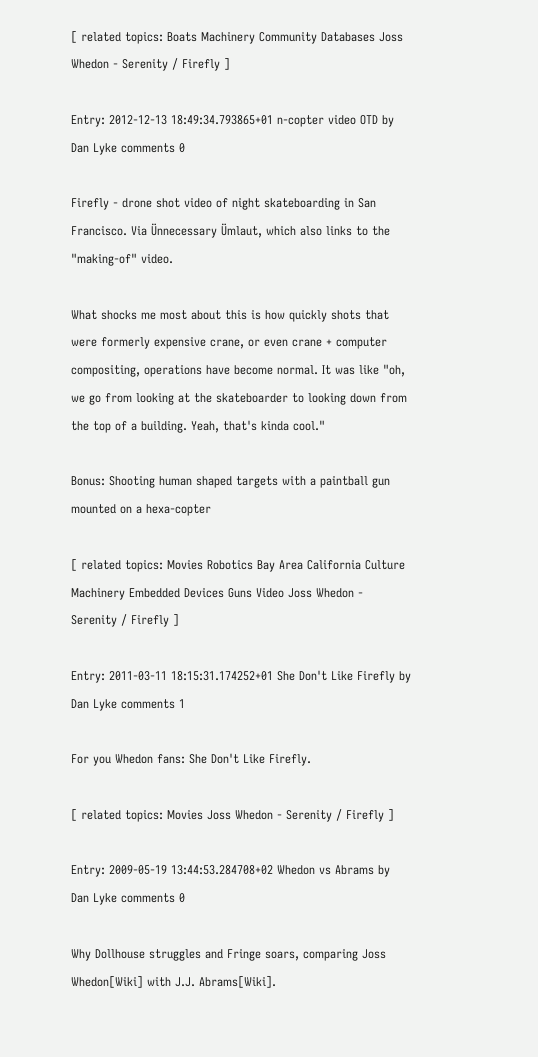[ related topics: Boats Machinery Community Databases Joss Whedon - Serenity / Firefly ]

Entry: 2012-12-13 18:49:34.793865+01 n-copter video OTD by Dan Lyke comments 0

Firefly - drone shot video of night skateboarding in San Francisco. Via Ünnecessary Ümlaut, which also links to the "making-of" video.

What shocks me most about this is how quickly shots that were formerly expensive crane, or even crane + computer compositing, operations have become normal. It was like "oh, we go from looking at the skateboarder to looking down from the top of a building. Yeah, that's kinda cool."

Bonus: Shooting human shaped targets with a paintball gun mounted on a hexa-copter

[ related topics: Movies Robotics Bay Area California Culture Machinery Embedded Devices Guns Video Joss Whedon - Serenity / Firefly ]

Entry: 2011-03-11 18:15:31.174252+01 She Don't Like Firefly by Dan Lyke comments 1

For you Whedon fans: She Don't Like Firefly.

[ related topics: Movies Joss Whedon - Serenity / Firefly ]

Entry: 2009-05-19 13:44:53.284708+02 Whedon vs Abrams by Dan Lyke comments 0

Why Dollhouse struggles and Fringe soars, comparing Joss Whedon[Wiki] with J.J. Abrams[Wiki].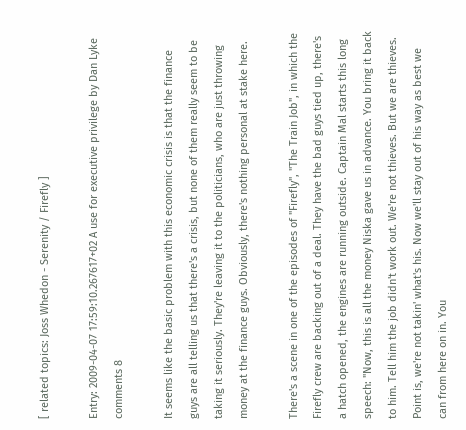[ related topics: Joss Whedon - Serenity / Firefly ]

Entry: 2009-04-07 17:59:10.267617+02 A use for executive privilege by Dan Lyke comments 8

It seems like the basic problem with this economic crisis is that the finance guys are all telling us that there's a crisis, but none of them really seem to be taking it seriously. They're leaving it to the politicians, who are just throwing money at the finance guys. Obviously, there's nothing personal at stake here.

There's a scene in one of the episodes of "Firefly", "The Train Job", in which the Firefly crew are backing out of a deal. They have the bad guys tied up, there's a hatch opened, the engines are running outside. Captain Mal starts this long speech: "Now, this is all the money Niska gave us in advance. You bring it back to him. Tell him the job didn't work out. We're not thieves. But we are thieves. Point is, we're not takin' what's his. Now we'll stay out of his way as best we can from here on in. You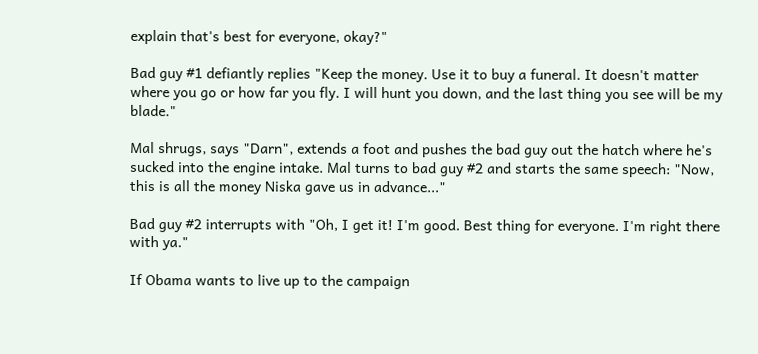explain that's best for everyone, okay?"

Bad guy #1 defiantly replies "Keep the money. Use it to buy a funeral. It doesn't matter where you go or how far you fly. I will hunt you down, and the last thing you see will be my blade."

Mal shrugs, says "Darn", extends a foot and pushes the bad guy out the hatch where he's sucked into the engine intake. Mal turns to bad guy #2 and starts the same speech: "Now, this is all the money Niska gave us in advance..."

Bad guy #2 interrupts with "Oh, I get it! I'm good. Best thing for everyone. I'm right there with ya."

If Obama wants to live up to the campaign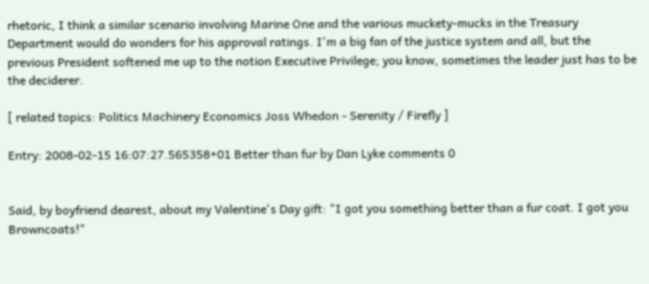rhetoric, I think a similar scenario involving Marine One and the various muckety-mucks in the Treasury Department would do wonders for his approval ratings. I'm a big fan of the justice system and all, but the previous President softened me up to the notion Executive Privilege; you know, sometimes the leader just has to be the deciderer.

[ related topics: Politics Machinery Economics Joss Whedon - Serenity / Firefly ]

Entry: 2008-02-15 16:07:27.565358+01 Better than fur by Dan Lyke comments 0


Said, by boyfriend dearest, about my Valentine's Day gift: "I got you something better than a fur coat. I got you Browncoats!"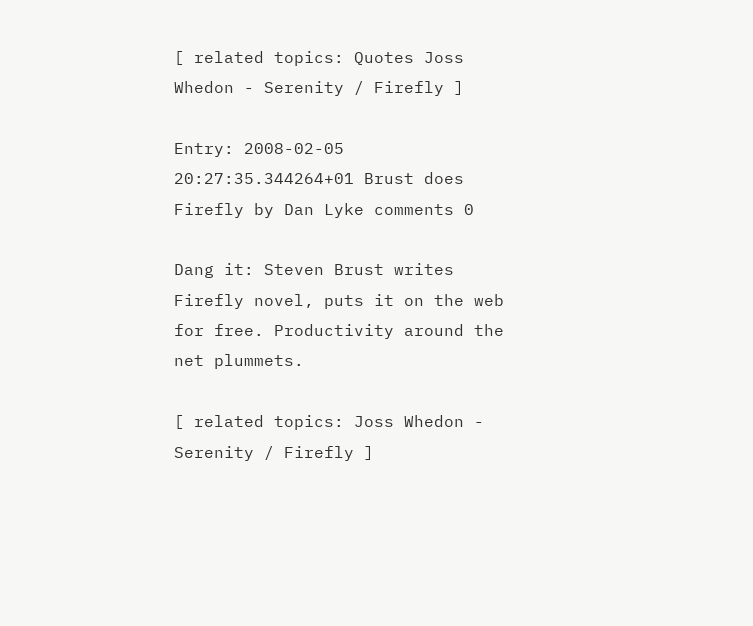[ related topics: Quotes Joss Whedon - Serenity / Firefly ]

Entry: 2008-02-05 20:27:35.344264+01 Brust does Firefly by Dan Lyke comments 0

Dang it: Steven Brust writes Firefly novel, puts it on the web for free. Productivity around the net plummets.

[ related topics: Joss Whedon - Serenity / Firefly ]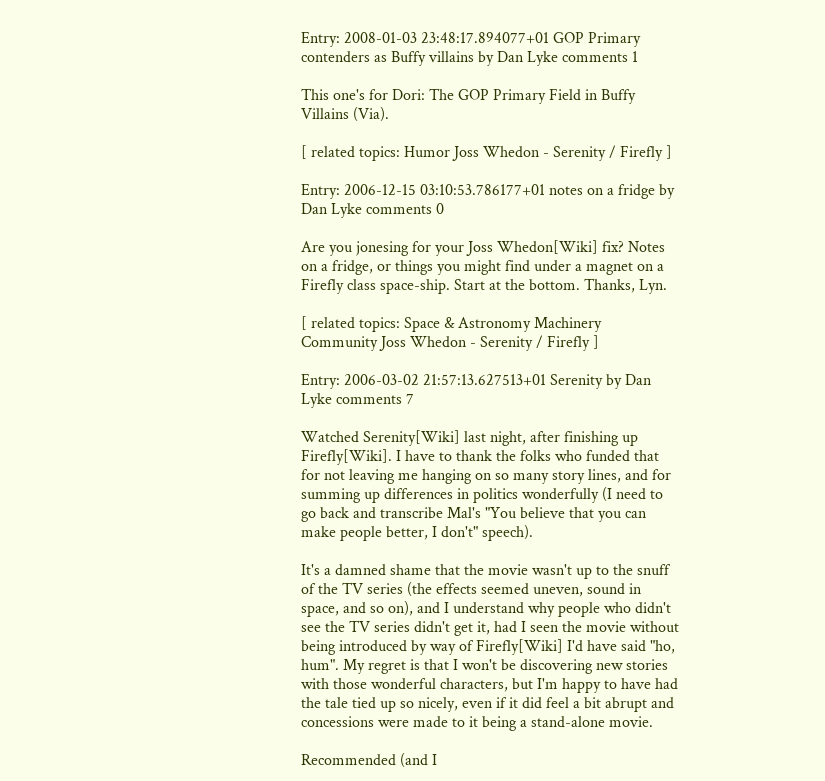Entry: 2008-01-03 23:48:17.894077+01 GOP Primary contenders as Buffy villains by Dan Lyke comments 1

This one's for Dori: The GOP Primary Field in Buffy Villains (Via).

[ related topics: Humor Joss Whedon - Serenity / Firefly ]

Entry: 2006-12-15 03:10:53.786177+01 notes on a fridge by Dan Lyke comments 0

Are you jonesing for your Joss Whedon[Wiki] fix? Notes on a fridge, or things you might find under a magnet on a Firefly class space-ship. Start at the bottom. Thanks, Lyn.

[ related topics: Space & Astronomy Machinery Community Joss Whedon - Serenity / Firefly ]

Entry: 2006-03-02 21:57:13.627513+01 Serenity by Dan Lyke comments 7

Watched Serenity[Wiki] last night, after finishing up Firefly[Wiki]. I have to thank the folks who funded that for not leaving me hanging on so many story lines, and for summing up differences in politics wonderfully (I need to go back and transcribe Mal's "You believe that you can make people better, I don't" speech).

It's a damned shame that the movie wasn't up to the snuff of the TV series (the effects seemed uneven, sound in space, and so on), and I understand why people who didn't see the TV series didn't get it, had I seen the movie without being introduced by way of Firefly[Wiki] I'd have said "ho, hum". My regret is that I won't be discovering new stories with those wonderful characters, but I'm happy to have had the tale tied up so nicely, even if it did feel a bit abrupt and concessions were made to it being a stand-alone movie.

Recommended (and I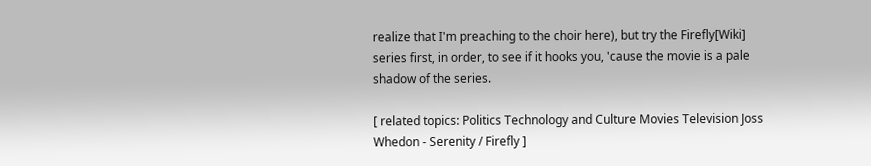realize that I'm preaching to the choir here), but try the Firefly[Wiki] series first, in order, to see if it hooks you, 'cause the movie is a pale shadow of the series.

[ related topics: Politics Technology and Culture Movies Television Joss Whedon - Serenity / Firefly ]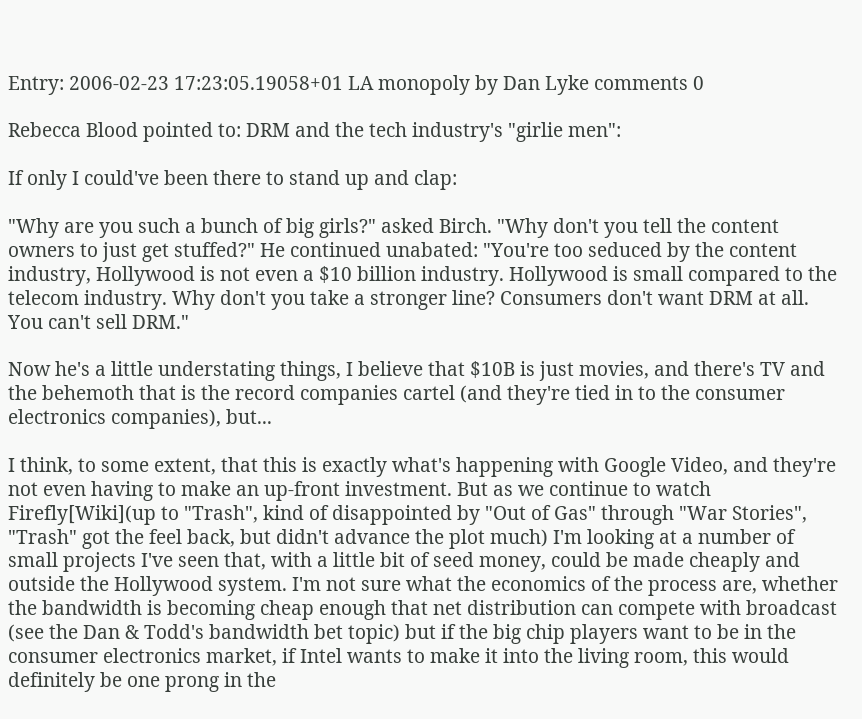Entry: 2006-02-23 17:23:05.19058+01 LA monopoly by Dan Lyke comments 0

Rebecca Blood pointed to: DRM and the tech industry's "girlie men":

If only I could've been there to stand up and clap:

"Why are you such a bunch of big girls?" asked Birch. "Why don't you tell the content owners to just get stuffed?" He continued unabated: "You're too seduced by the content industry, Hollywood is not even a $10 billion industry. Hollywood is small compared to the telecom industry. Why don't you take a stronger line? Consumers don't want DRM at all. You can't sell DRM."

Now he's a little understating things, I believe that $10B is just movies, and there's TV and the behemoth that is the record companies cartel (and they're tied in to the consumer electronics companies), but...

I think, to some extent, that this is exactly what's happening with Google Video, and they're not even having to make an up-front investment. But as we continue to watch Firefly[Wiki](up to "Trash", kind of disappointed by "Out of Gas" through "War Stories", "Trash" got the feel back, but didn't advance the plot much) I'm looking at a number of small projects I've seen that, with a little bit of seed money, could be made cheaply and outside the Hollywood system. I'm not sure what the economics of the process are, whether the bandwidth is becoming cheap enough that net distribution can compete with broadcast (see the Dan & Todd's bandwidth bet topic) but if the big chip players want to be in the consumer electronics market, if Intel wants to make it into the living room, this would definitely be one prong in the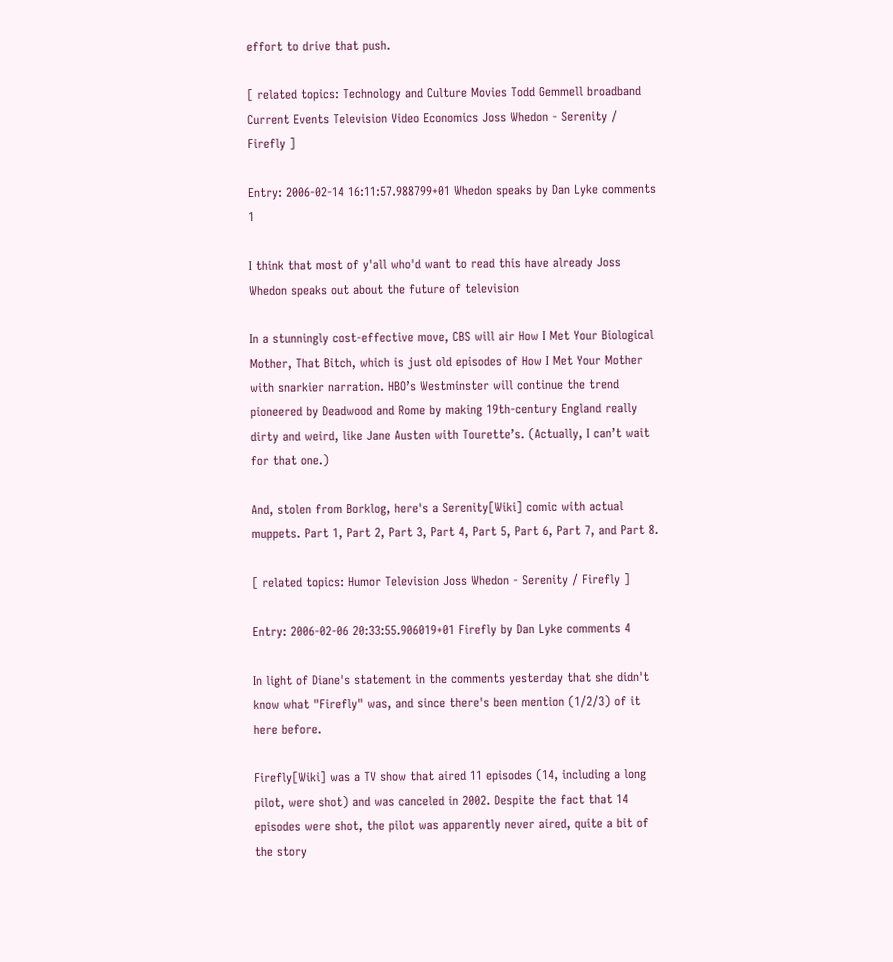effort to drive that push.

[ related topics: Technology and Culture Movies Todd Gemmell broadband Current Events Television Video Economics Joss Whedon - Serenity / Firefly ]

Entry: 2006-02-14 16:11:57.988799+01 Whedon speaks by Dan Lyke comments 1

I think that most of y'all who'd want to read this have already Joss Whedon speaks out about the future of television

In a stunningly cost-effective move, CBS will air How I Met Your Biological Mother, That Bitch, which is just old episodes of How I Met Your Mother with snarkier narration. HBO’s Westminster will continue the trend pioneered by Deadwood and Rome by making 19th-century England really dirty and weird, like Jane Austen with Tourette’s. (Actually, I can’t wait for that one.)

And, stolen from Borklog, here's a Serenity[Wiki] comic with actual muppets. Part 1, Part 2, Part 3, Part 4, Part 5, Part 6, Part 7, and Part 8.

[ related topics: Humor Television Joss Whedon - Serenity / Firefly ]

Entry: 2006-02-06 20:33:55.906019+01 Firefly by Dan Lyke comments 4

In light of Diane's statement in the comments yesterday that she didn't know what "Firefly" was, and since there's been mention (1/2/3) of it here before.

Firefly[Wiki] was a TV show that aired 11 episodes (14, including a long pilot, were shot) and was canceled in 2002. Despite the fact that 14 episodes were shot, the pilot was apparently never aired, quite a bit of the story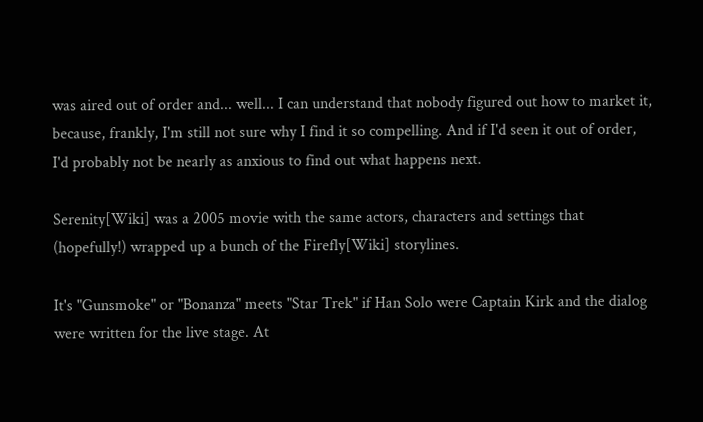was aired out of order and... well... I can understand that nobody figured out how to market it, because, frankly, I'm still not sure why I find it so compelling. And if I'd seen it out of order, I'd probably not be nearly as anxious to find out what happens next.

Serenity[Wiki] was a 2005 movie with the same actors, characters and settings that (hopefully!) wrapped up a bunch of the Firefly[Wiki] storylines.

It's "Gunsmoke" or "Bonanza" meets "Star Trek" if Han Solo were Captain Kirk and the dialog were written for the live stage. At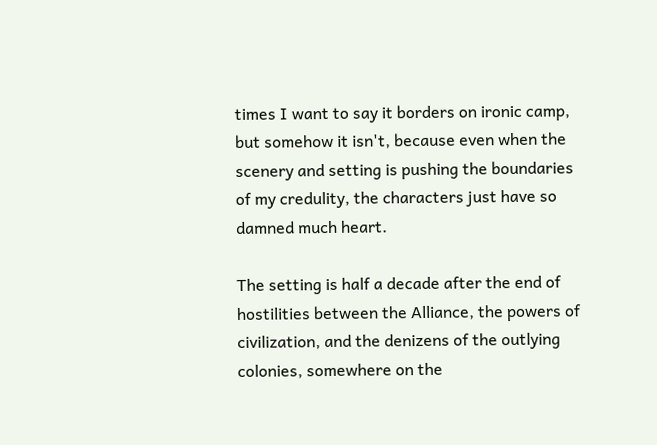times I want to say it borders on ironic camp, but somehow it isn't, because even when the scenery and setting is pushing the boundaries of my credulity, the characters just have so damned much heart.

The setting is half a decade after the end of hostilities between the Alliance, the powers of civilization, and the denizens of the outlying colonies, somewhere on the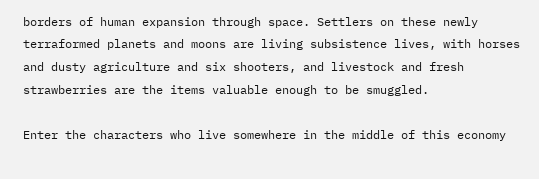borders of human expansion through space. Settlers on these newly terraformed planets and moons are living subsistence lives, with horses and dusty agriculture and six shooters, and livestock and fresh strawberries are the items valuable enough to be smuggled.

Enter the characters who live somewhere in the middle of this economy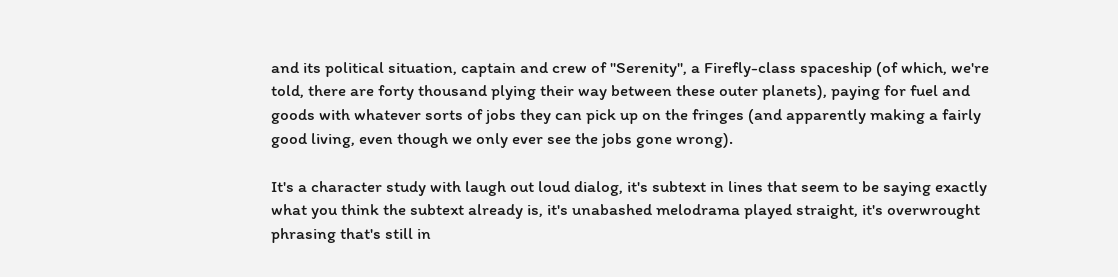and its political situation, captain and crew of "Serenity", a Firefly-class spaceship (of which, we're told, there are forty thousand plying their way between these outer planets), paying for fuel and goods with whatever sorts of jobs they can pick up on the fringes (and apparently making a fairly good living, even though we only ever see the jobs gone wrong).

It's a character study with laugh out loud dialog, it's subtext in lines that seem to be saying exactly what you think the subtext already is, it's unabashed melodrama played straight, it's overwrought phrasing that's still in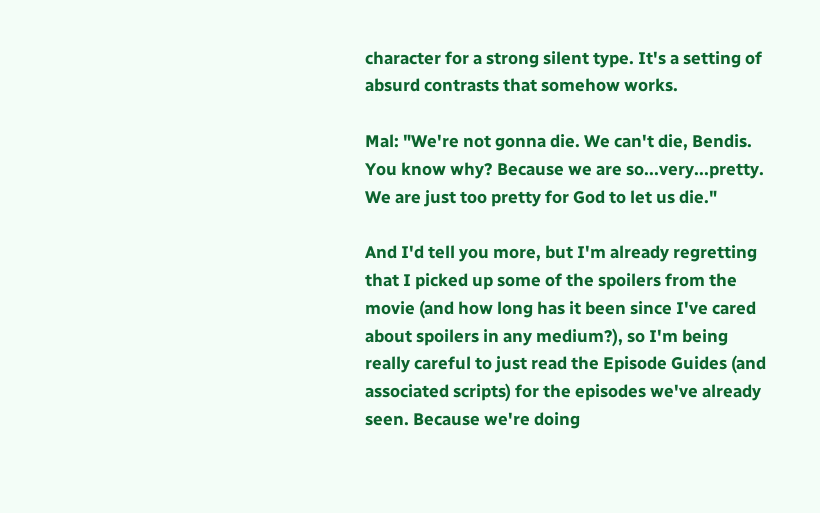character for a strong silent type. It's a setting of absurd contrasts that somehow works.

Mal: "We're not gonna die. We can't die, Bendis. You know why? Because we are so...very...pretty. We are just too pretty for God to let us die."

And I'd tell you more, but I'm already regretting that I picked up some of the spoilers from the movie (and how long has it been since I've cared about spoilers in any medium?), so I'm being really careful to just read the Episode Guides (and associated scripts) for the episodes we've already seen. Because we're doing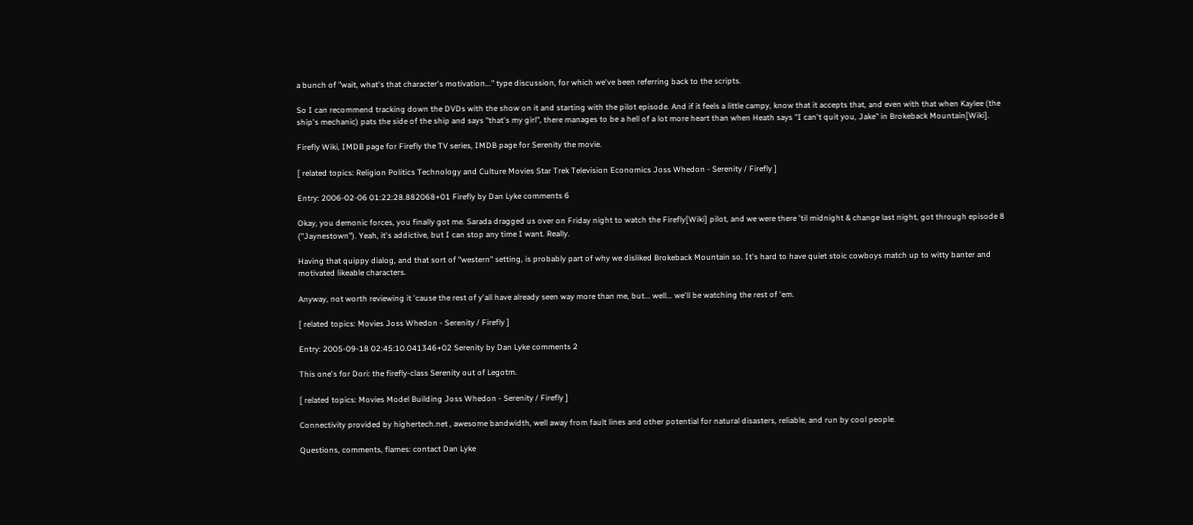a bunch of "wait, what's that character's motivation..." type discussion, for which we've been referring back to the scripts.

So I can recommend tracking down the DVDs with the show on it and starting with the pilot episode. And if it feels a little campy, know that it accepts that, and even with that when Kaylee (the ship's mechanic) pats the side of the ship and says "that's my girl", there manages to be a hell of a lot more heart than when Heath says "I can't quit you, Jake" in Brokeback Mountain[Wiki].

Firefly Wiki, IMDB page for Firefly the TV series, IMDB page for Serenity the movie.

[ related topics: Religion Politics Technology and Culture Movies Star Trek Television Economics Joss Whedon - Serenity / Firefly ]

Entry: 2006-02-06 01:22:28.882068+01 Firefly by Dan Lyke comments 6

Okay, you demonic forces, you finally got me. Sarada dragged us over on Friday night to watch the Firefly[Wiki] pilot, and we were there 'til midnight & change last night, got through episode 8 ("Jaynestown"). Yeah, it's addictive, but I can stop any time I want. Really.

Having that quippy dialog, and that sort of "western" setting, is probably part of why we disliked Brokeback Mountain so. It's hard to have quiet stoic cowboys match up to witty banter and motivated likeable characters.

Anyway, not worth reviewing it 'cause the rest of y'all have already seen way more than me, but... well... we'll be watching the rest of 'em.

[ related topics: Movies Joss Whedon - Serenity / Firefly ]

Entry: 2005-09-18 02:45:10.041346+02 Serenity by Dan Lyke comments 2

This one's for Dori: the firefly-class Serenity out of Legotm.

[ related topics: Movies Model Building Joss Whedon - Serenity / Firefly ]

Connectivity provided by highertech.net , awesome bandwidth, well away from fault lines and other potential for natural disasters, reliable, and run by cool people.

Questions, comments, flames: contact Dan Lyke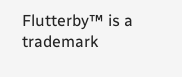Flutterby™ is a trademark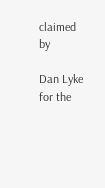claimed by

Dan Lyke
for the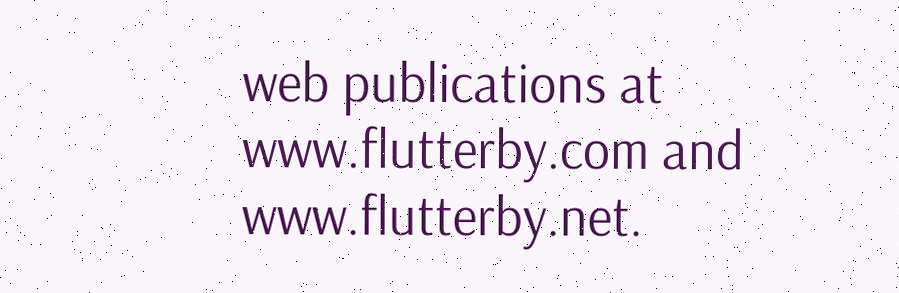web publications at www.flutterby.com and www.flutterby.net.